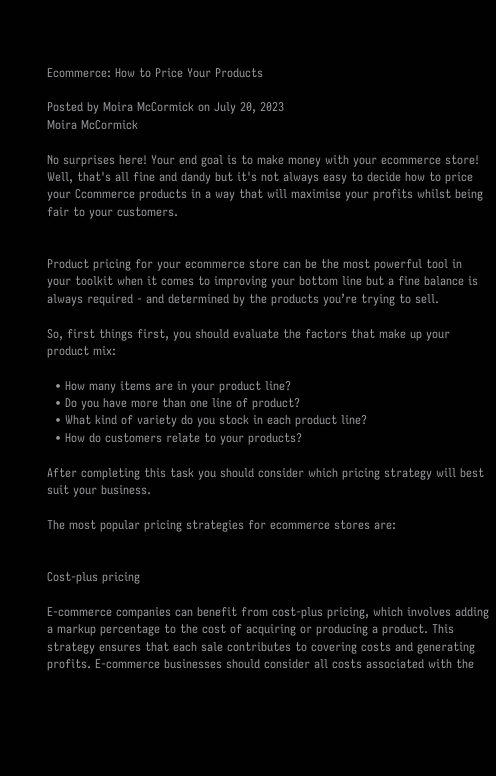Ecommerce: How to Price Your Products

Posted by Moira McCormick on July 20, 2023
Moira McCormick

No surprises here! Your end goal is to make money with your ecommerce store!  Well, that's all fine and dandy but it's not always easy to decide how to price your Ccommerce products in a way that will maximise your profits whilst being fair to your customers.


Product pricing for your ecommerce store can be the most powerful tool in your toolkit when it comes to improving your bottom line but a fine balance is always required - and determined by the products you’re trying to sell.

So, first things first, you should evaluate the factors that make up your product mix:

  • How many items are in your product line?
  • Do you have more than one line of product?
  • What kind of variety do you stock in each product line?
  • How do customers relate to your products?

After completing this task you should consider which pricing strategy will best suit your business.

The most popular pricing strategies for ecommerce stores are:


Cost-plus pricing

E-commerce companies can benefit from cost-plus pricing, which involves adding a markup percentage to the cost of acquiring or producing a product. This strategy ensures that each sale contributes to covering costs and generating profits. E-commerce businesses should consider all costs associated with the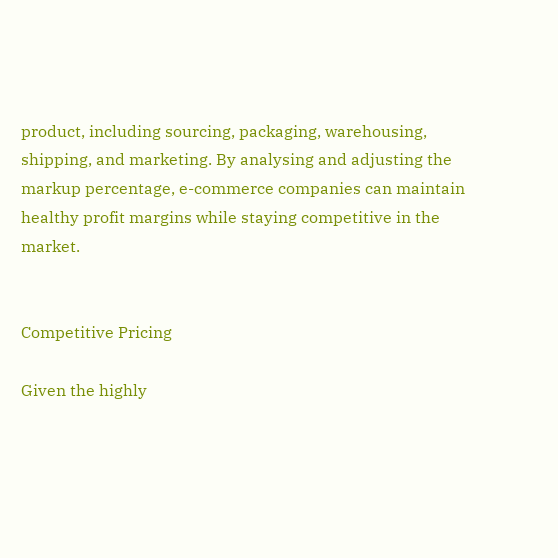product, including sourcing, packaging, warehousing, shipping, and marketing. By analysing and adjusting the markup percentage, e-commerce companies can maintain healthy profit margins while staying competitive in the market.


Competitive Pricing

Given the highly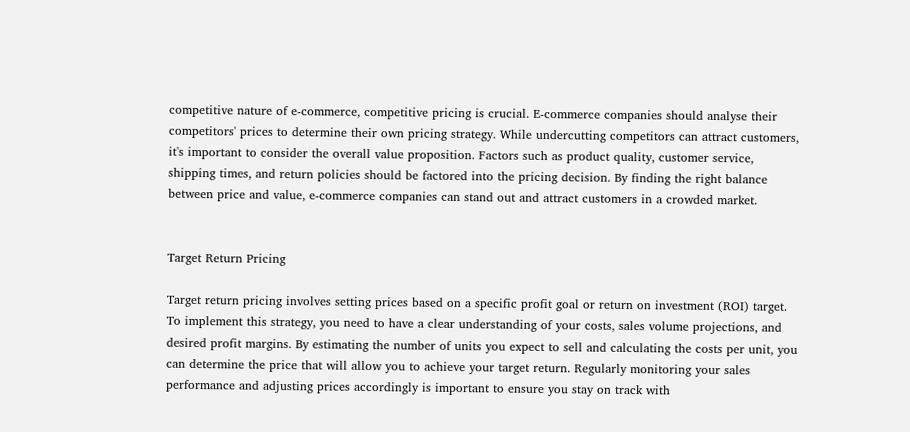competitive nature of e-commerce, competitive pricing is crucial. E-commerce companies should analyse their competitors' prices to determine their own pricing strategy. While undercutting competitors can attract customers, it's important to consider the overall value proposition. Factors such as product quality, customer service, shipping times, and return policies should be factored into the pricing decision. By finding the right balance between price and value, e-commerce companies can stand out and attract customers in a crowded market.


Target Return Pricing

Target return pricing involves setting prices based on a specific profit goal or return on investment (ROI) target. To implement this strategy, you need to have a clear understanding of your costs, sales volume projections, and desired profit margins. By estimating the number of units you expect to sell and calculating the costs per unit, you can determine the price that will allow you to achieve your target return. Regularly monitoring your sales performance and adjusting prices accordingly is important to ensure you stay on track with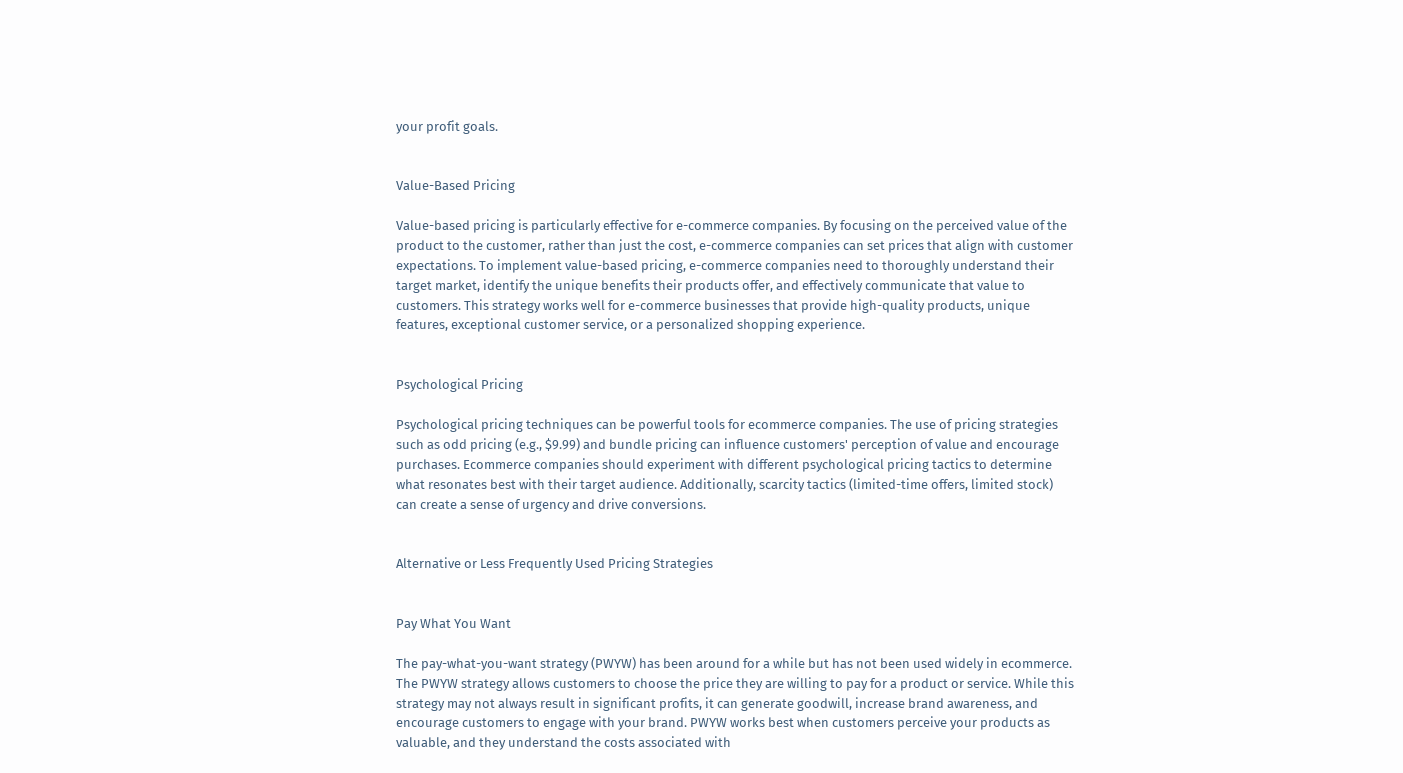your profit goals.


Value-Based Pricing

Value-based pricing is particularly effective for e-commerce companies. By focusing on the perceived value of the product to the customer, rather than just the cost, e-commerce companies can set prices that align with customer expectations. To implement value-based pricing, e-commerce companies need to thoroughly understand their target market, identify the unique benefits their products offer, and effectively communicate that value to customers. This strategy works well for e-commerce businesses that provide high-quality products, unique features, exceptional customer service, or a personalized shopping experience.


Psychological Pricing

Psychological pricing techniques can be powerful tools for ecommerce companies. The use of pricing strategies such as odd pricing (e.g., $9.99) and bundle pricing can influence customers' perception of value and encourage purchases. Ecommerce companies should experiment with different psychological pricing tactics to determine what resonates best with their target audience. Additionally, scarcity tactics (limited-time offers, limited stock) can create a sense of urgency and drive conversions.


Alternative or Less Frequently Used Pricing Strategies


Pay What You Want

The pay-what-you-want strategy (PWYW) has been around for a while but has not been used widely in ecommerce.  The PWYW strategy allows customers to choose the price they are willing to pay for a product or service. While this strategy may not always result in significant profits, it can generate goodwill, increase brand awareness, and encourage customers to engage with your brand. PWYW works best when customers perceive your products as valuable, and they understand the costs associated with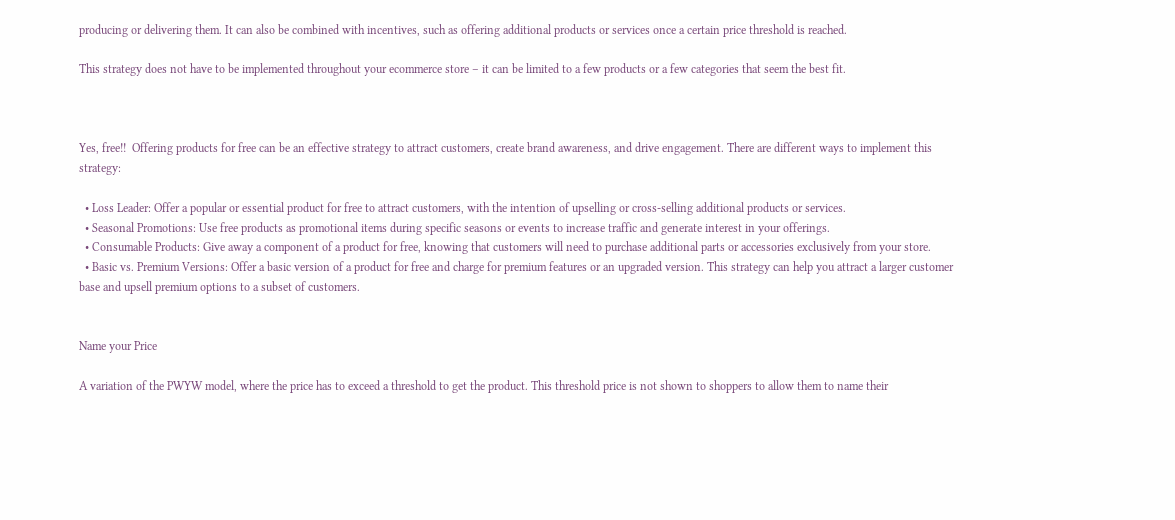producing or delivering them. It can also be combined with incentives, such as offering additional products or services once a certain price threshold is reached.

This strategy does not have to be implemented throughout your ecommerce store – it can be limited to a few products or a few categories that seem the best fit.



Yes, free!!  Offering products for free can be an effective strategy to attract customers, create brand awareness, and drive engagement. There are different ways to implement this strategy:

  • Loss Leader: Offer a popular or essential product for free to attract customers, with the intention of upselling or cross-selling additional products or services.
  • Seasonal Promotions: Use free products as promotional items during specific seasons or events to increase traffic and generate interest in your offerings.
  • Consumable Products: Give away a component of a product for free, knowing that customers will need to purchase additional parts or accessories exclusively from your store.
  • Basic vs. Premium Versions: Offer a basic version of a product for free and charge for premium features or an upgraded version. This strategy can help you attract a larger customer base and upsell premium options to a subset of customers.


Name your Price

A variation of the PWYW model, where the price has to exceed a threshold to get the product. This threshold price is not shown to shoppers to allow them to name their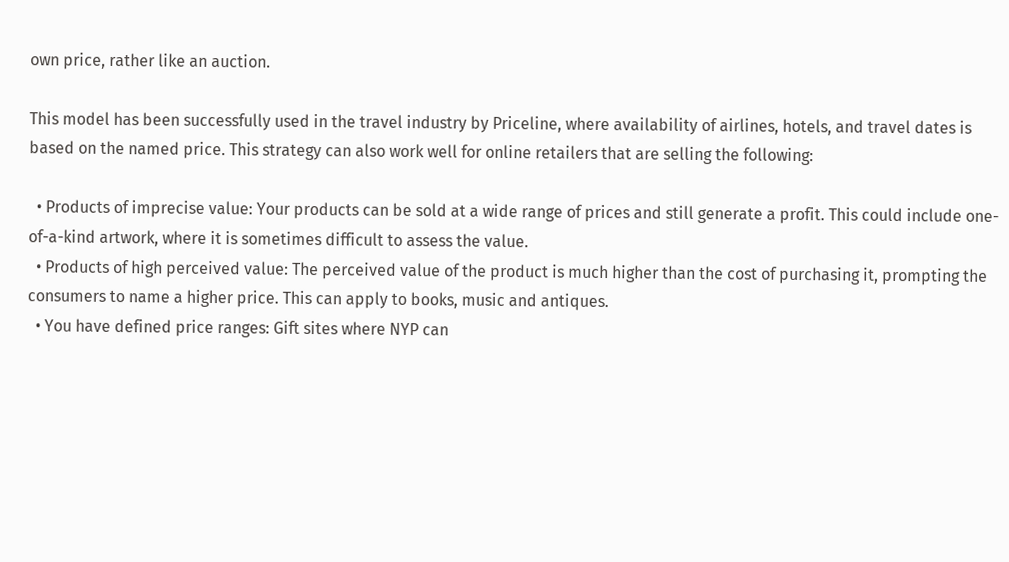own price, rather like an auction.

This model has been successfully used in the travel industry by Priceline, where availability of airlines, hotels, and travel dates is based on the named price. This strategy can also work well for online retailers that are selling the following:

  • Products of imprecise value: Your products can be sold at a wide range of prices and still generate a profit. This could include one-of-a-kind artwork, where it is sometimes difficult to assess the value.
  • Products of high perceived value: The perceived value of the product is much higher than the cost of purchasing it, prompting the consumers to name a higher price. This can apply to books, music and antiques.
  • You have defined price ranges: Gift sites where NYP can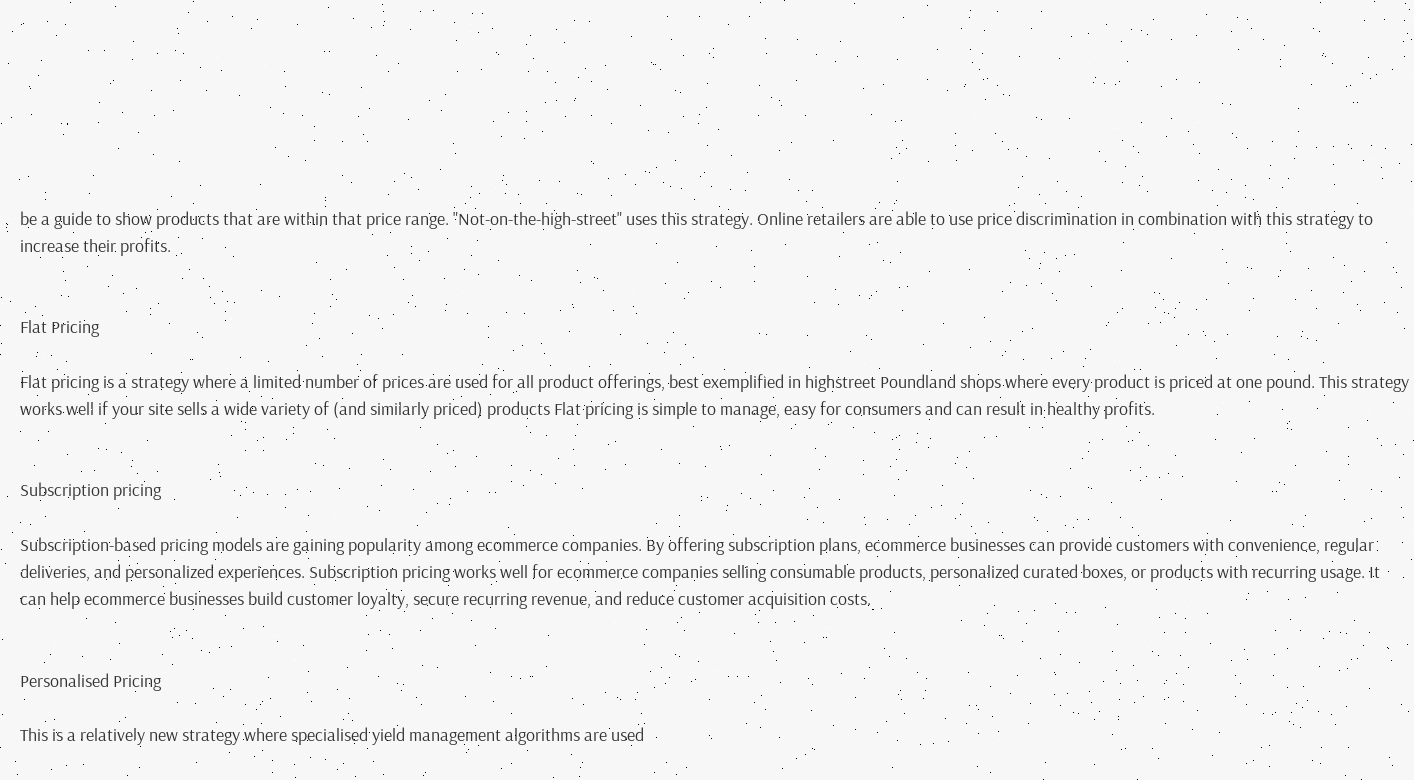be a guide to show products that are within that price range. "Not-on-the-high-street" uses this strategy. Online retailers are able to use price discrimination in combination with this strategy to increase their profits.


Flat Pricing

Flat pricing is a strategy where a limited number of prices are used for all product offerings, best exemplified in highstreet Poundland shops where every product is priced at one pound. This strategy works well if your site sells a wide variety of (and similarly priced) products Flat pricing is simple to manage, easy for consumers and can result in healthy profits.


Subscription pricing

Subscription-based pricing models are gaining popularity among ecommerce companies. By offering subscription plans, ecommerce businesses can provide customers with convenience, regular deliveries, and personalized experiences. Subscription pricing works well for ecommerce companies selling consumable products, personalized curated boxes, or products with recurring usage. It can help ecommerce businesses build customer loyalty, secure recurring revenue, and reduce customer acquisition costs.


Personalised Pricing

This is a relatively new strategy where specialised yield management algorithms are used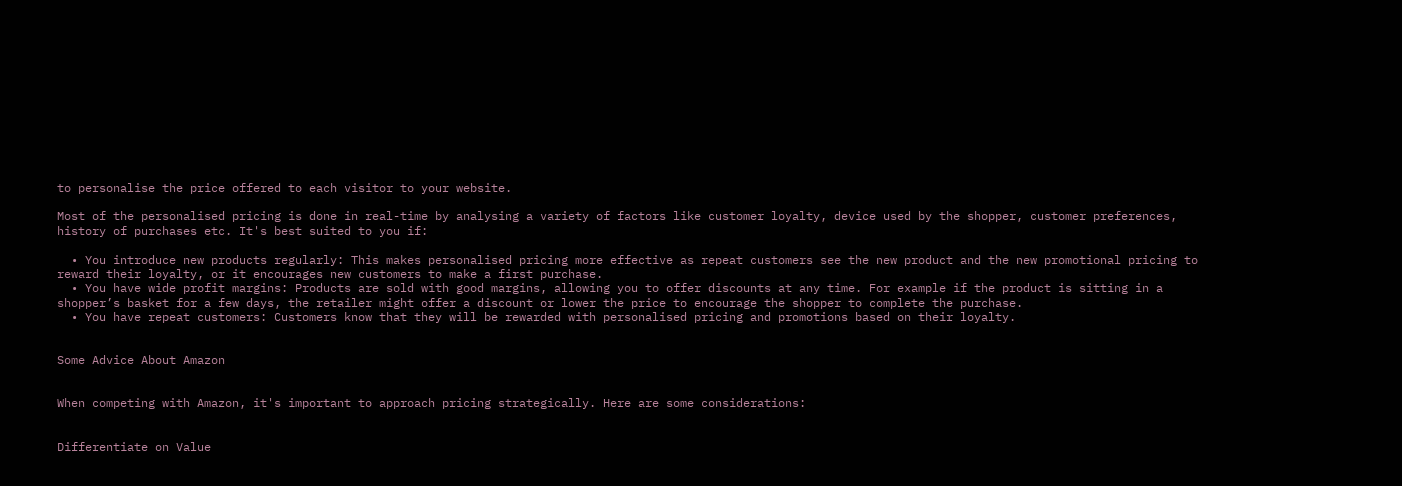to personalise the price offered to each visitor to your website.

Most of the personalised pricing is done in real-time by analysing a variety of factors like customer loyalty, device used by the shopper, customer preferences, history of purchases etc. It's best suited to you if:

  • You introduce new products regularly: This makes personalised pricing more effective as repeat customers see the new product and the new promotional pricing to reward their loyalty, or it encourages new customers to make a first purchase.
  • You have wide profit margins: Products are sold with good margins, allowing you to offer discounts at any time. For example if the product is sitting in a shopper’s basket for a few days, the retailer might offer a discount or lower the price to encourage the shopper to complete the purchase.
  • You have repeat customers: Customers know that they will be rewarded with personalised pricing and promotions based on their loyalty.


Some Advice About Amazon


When competing with Amazon, it's important to approach pricing strategically. Here are some considerations:


Differentiate on Value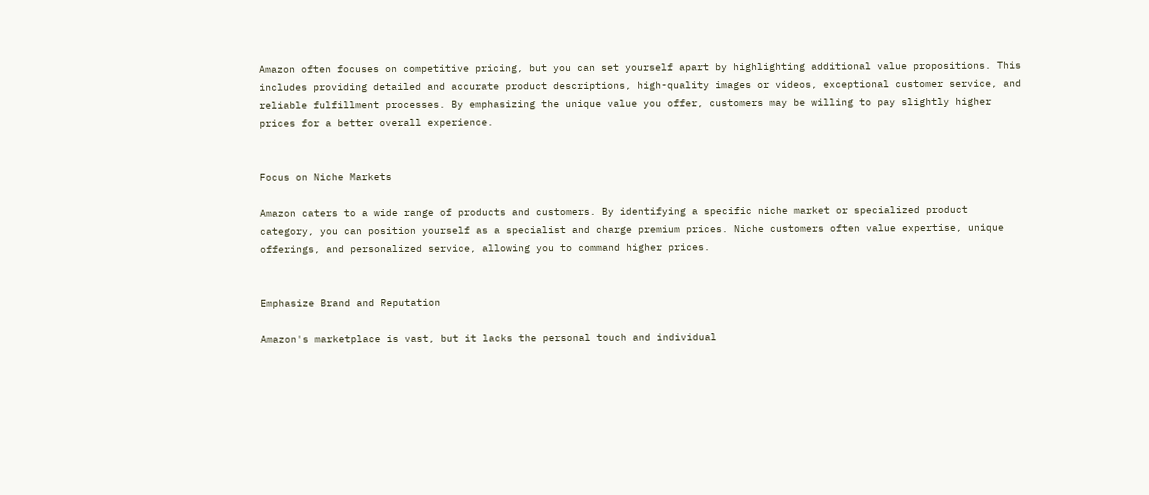Amazon often focuses on competitive pricing, but you can set yourself apart by highlighting additional value propositions. This includes providing detailed and accurate product descriptions, high-quality images or videos, exceptional customer service, and reliable fulfillment processes. By emphasizing the unique value you offer, customers may be willing to pay slightly higher prices for a better overall experience.


Focus on Niche Markets

Amazon caters to a wide range of products and customers. By identifying a specific niche market or specialized product category, you can position yourself as a specialist and charge premium prices. Niche customers often value expertise, unique offerings, and personalized service, allowing you to command higher prices.


Emphasize Brand and Reputation

Amazon's marketplace is vast, but it lacks the personal touch and individual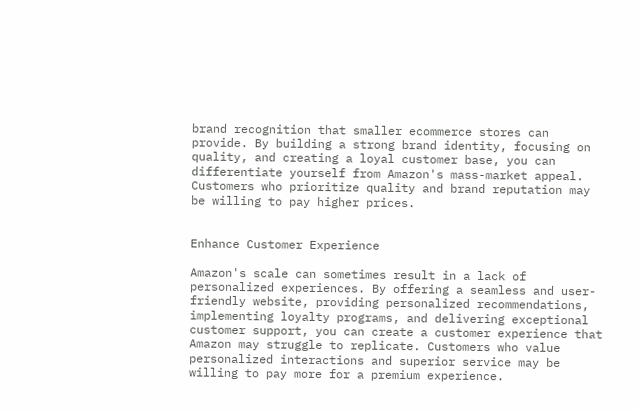brand recognition that smaller ecommerce stores can provide. By building a strong brand identity, focusing on quality, and creating a loyal customer base, you can differentiate yourself from Amazon's mass-market appeal. Customers who prioritize quality and brand reputation may be willing to pay higher prices.


Enhance Customer Experience

Amazon's scale can sometimes result in a lack of personalized experiences. By offering a seamless and user-friendly website, providing personalized recommendations, implementing loyalty programs, and delivering exceptional customer support, you can create a customer experience that Amazon may struggle to replicate. Customers who value personalized interactions and superior service may be willing to pay more for a premium experience.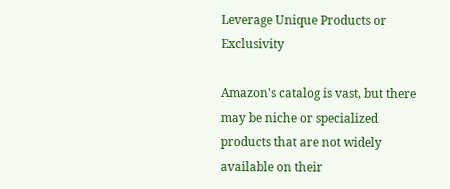Leverage Unique Products or Exclusivity

Amazon's catalog is vast, but there may be niche or specialized products that are not widely available on their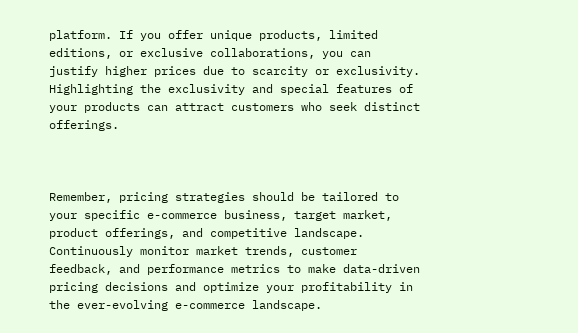platform. If you offer unique products, limited editions, or exclusive collaborations, you can justify higher prices due to scarcity or exclusivity. Highlighting the exclusivity and special features of your products can attract customers who seek distinct offerings.



Remember, pricing strategies should be tailored to your specific e-commerce business, target market, product offerings, and competitive landscape. Continuously monitor market trends, customer feedback, and performance metrics to make data-driven pricing decisions and optimize your profitability in the ever-evolving e-commerce landscape.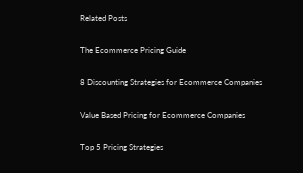Related Posts

The Ecommerce Pricing Guide

8 Discounting Strategies for Ecommerce Companies

Value Based Pricing for Ecommerce Companies

Top 5 Pricing Strategies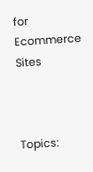for Ecommerce Sites



Topics: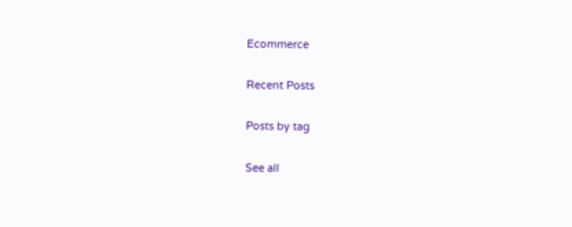Ecommerce

Recent Posts

Posts by tag

See all